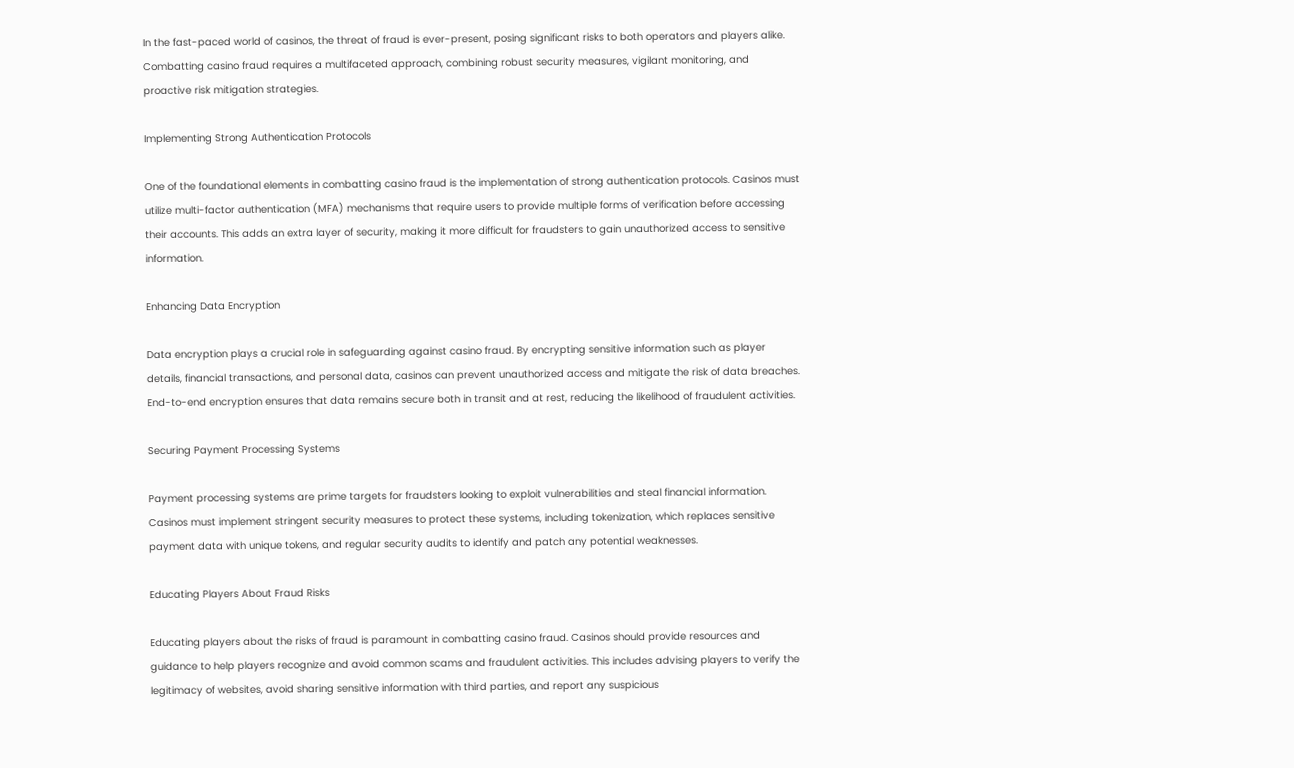In the fast-paced world of casinos, the threat of fraud is ever-present, posing significant risks to both operators and players alike. Combatting casino fraud requires a multifaceted approach, combining robust security measures, vigilant monitoring, and proactive risk mitigation strategies.

Implementing Strong Authentication Protocols

One of the foundational elements in combatting casino fraud is the implementation of strong authentication protocols. Casinos must utilize multi-factor authentication (MFA) mechanisms that require users to provide multiple forms of verification before accessing their accounts. This adds an extra layer of security, making it more difficult for fraudsters to gain unauthorized access to sensitive information.

Enhancing Data Encryption

Data encryption plays a crucial role in safeguarding against casino fraud. By encrypting sensitive information such as player details, financial transactions, and personal data, casinos can prevent unauthorized access and mitigate the risk of data breaches. End-to-end encryption ensures that data remains secure both in transit and at rest, reducing the likelihood of fraudulent activities.

Securing Payment Processing Systems

Payment processing systems are prime targets for fraudsters looking to exploit vulnerabilities and steal financial information. Casinos must implement stringent security measures to protect these systems, including tokenization, which replaces sensitive payment data with unique tokens, and regular security audits to identify and patch any potential weaknesses.

Educating Players About Fraud Risks

Educating players about the risks of fraud is paramount in combatting casino fraud. Casinos should provide resources and guidance to help players recognize and avoid common scams and fraudulent activities. This includes advising players to verify the legitimacy of websites, avoid sharing sensitive information with third parties, and report any suspicious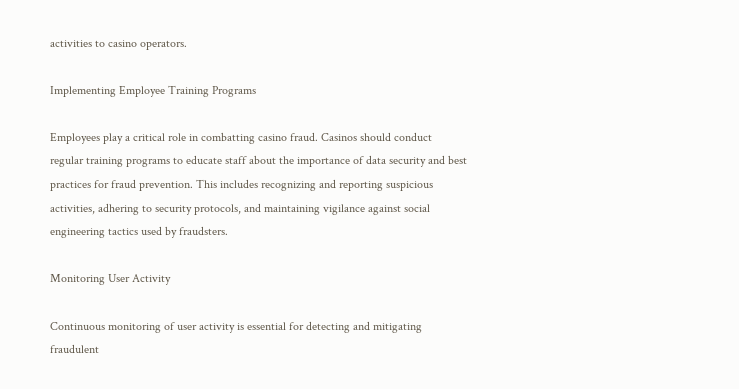activities to casino operators.

Implementing Employee Training Programs

Employees play a critical role in combatting casino fraud. Casinos should conduct regular training programs to educate staff about the importance of data security and best practices for fraud prevention. This includes recognizing and reporting suspicious activities, adhering to security protocols, and maintaining vigilance against social engineering tactics used by fraudsters.

Monitoring User Activity

Continuous monitoring of user activity is essential for detecting and mitigating fraudulent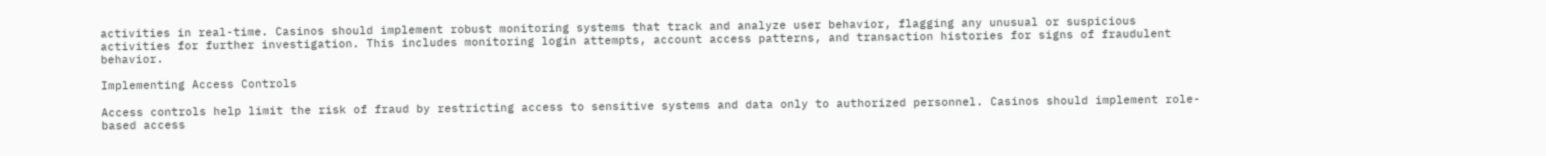activities in real-time. Casinos should implement robust monitoring systems that track and analyze user behavior, flagging any unusual or suspicious activities for further investigation. This includes monitoring login attempts, account access patterns, and transaction histories for signs of fraudulent behavior.

Implementing Access Controls

Access controls help limit the risk of fraud by restricting access to sensitive systems and data only to authorized personnel. Casinos should implement role-based access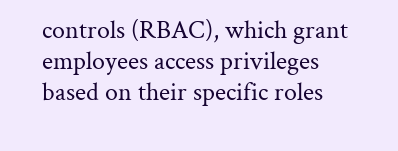controls (RBAC), which grant employees access privileges based on their specific roles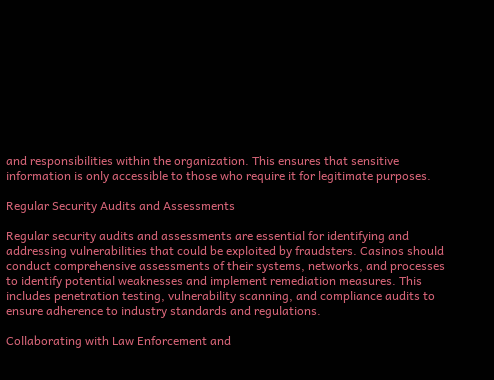and responsibilities within the organization. This ensures that sensitive information is only accessible to those who require it for legitimate purposes.

Regular Security Audits and Assessments

Regular security audits and assessments are essential for identifying and addressing vulnerabilities that could be exploited by fraudsters. Casinos should conduct comprehensive assessments of their systems, networks, and processes to identify potential weaknesses and implement remediation measures. This includes penetration testing, vulnerability scanning, and compliance audits to ensure adherence to industry standards and regulations.

Collaborating with Law Enforcement and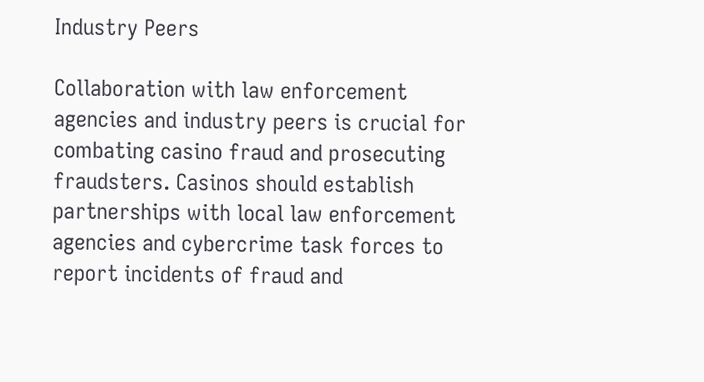Industry Peers

Collaboration with law enforcement agencies and industry peers is crucial for combating casino fraud and prosecuting fraudsters. Casinos should establish partnerships with local law enforcement agencies and cybercrime task forces to report incidents of fraud and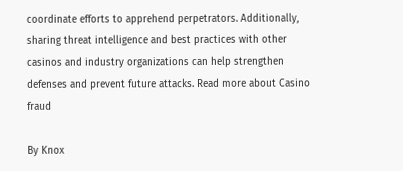coordinate efforts to apprehend perpetrators. Additionally, sharing threat intelligence and best practices with other casinos and industry organizations can help strengthen defenses and prevent future attacks. Read more about Casino fraud

By Knox